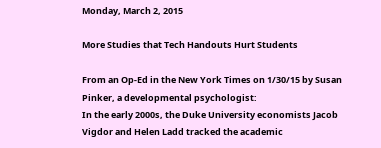Monday, March 2, 2015

More Studies that Tech Handouts Hurt Students

From an Op-Ed in the New York Times on 1/30/15 by Susan Pinker, a developmental psychologist:
In the early 2000s, the Duke University economists Jacob Vigdor and Helen Ladd tracked the academic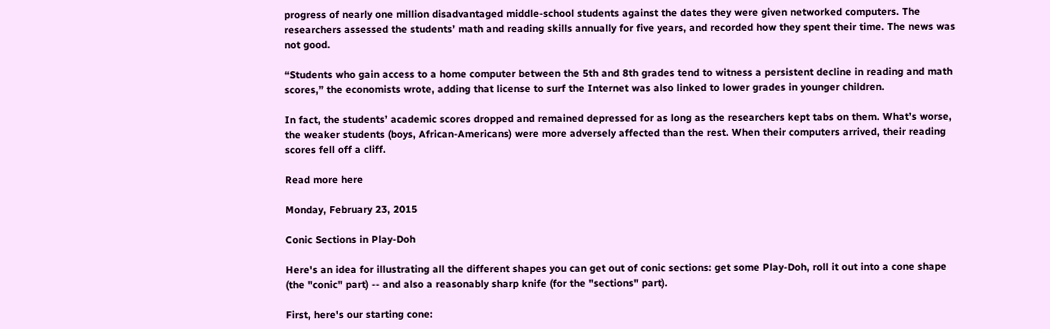progress of nearly one million disadvantaged middle-school students against the dates they were given networked computers. The researchers assessed the students’ math and reading skills annually for five years, and recorded how they spent their time. The news was not good.

“Students who gain access to a home computer between the 5th and 8th grades tend to witness a persistent decline in reading and math scores,” the economists wrote, adding that license to surf the Internet was also linked to lower grades in younger children.

In fact, the students’ academic scores dropped and remained depressed for as long as the researchers kept tabs on them. What’s worse, the weaker students (boys, African-Americans) were more adversely affected than the rest. When their computers arrived, their reading scores fell off a cliff.

Read more here

Monday, February 23, 2015

Conic Sections in Play-Doh

Here's an idea for illustrating all the different shapes you can get out of conic sections: get some Play-Doh, roll it out into a cone shape (the "conic" part) -- and also a reasonably sharp knife (for the "sections" part).

First, here's our starting cone: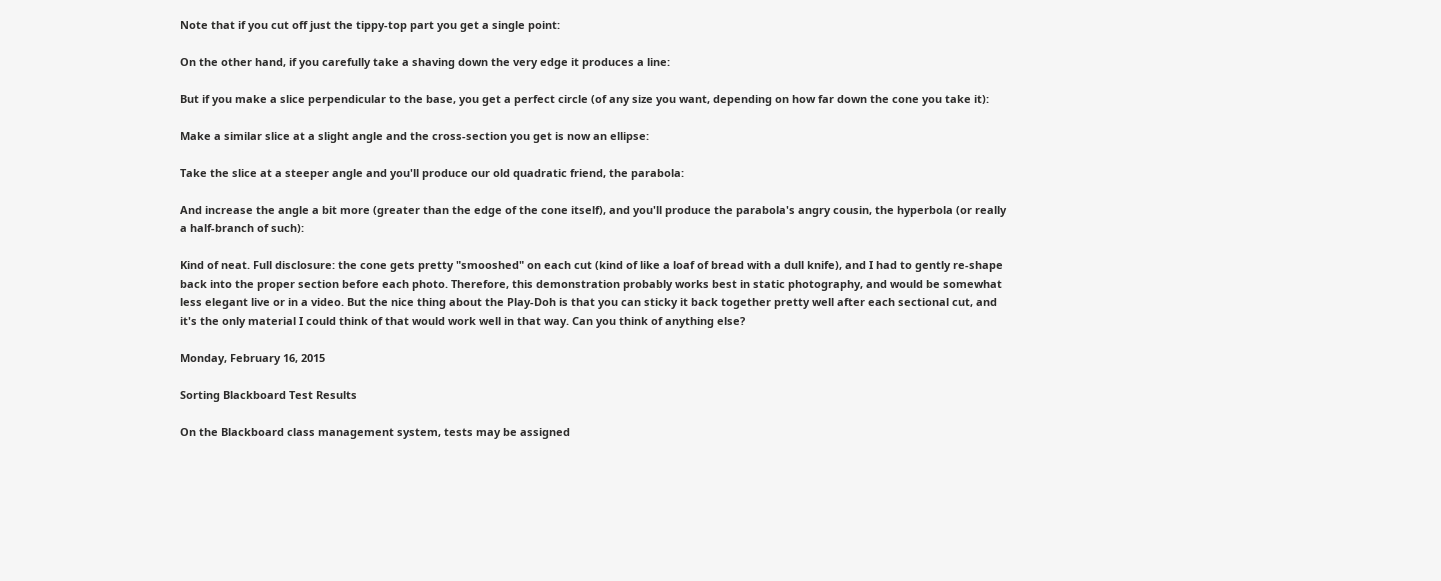Note that if you cut off just the tippy-top part you get a single point:

On the other hand, if you carefully take a shaving down the very edge it produces a line:

But if you make a slice perpendicular to the base, you get a perfect circle (of any size you want, depending on how far down the cone you take it):

Make a similar slice at a slight angle and the cross-section you get is now an ellipse:

Take the slice at a steeper angle and you'll produce our old quadratic friend, the parabola:

And increase the angle a bit more (greater than the edge of the cone itself), and you'll produce the parabola's angry cousin, the hyperbola (or really a half-branch of such):

Kind of neat. Full disclosure: the cone gets pretty "smooshed" on each cut (kind of like a loaf of bread with a dull knife), and I had to gently re-shape back into the proper section before each photo. Therefore, this demonstration probably works best in static photography, and would be somewhat less elegant live or in a video. But the nice thing about the Play-Doh is that you can sticky it back together pretty well after each sectional cut, and it's the only material I could think of that would work well in that way. Can you think of anything else?

Monday, February 16, 2015

Sorting Blackboard Test Results

On the Blackboard class management system, tests may be assigned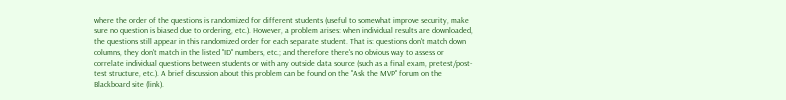where the order of the questions is randomized for different students (useful to somewhat improve security, make sure no question is biased due to ordering, etc.). However, a problem arises: when individual results are downloaded, the questions still appear in this randomized order for each separate student. That is: questions don't match down columns, they don't match in the listed "ID" numbers, etc.; and therefore there's no obvious way to assess or correlate individual questions between students or with any outside data source (such as a final exam, pretest/post-test structure, etc.). A brief discussion about this problem can be found on the "Ask the MVP" forum on the Blackboard site (link).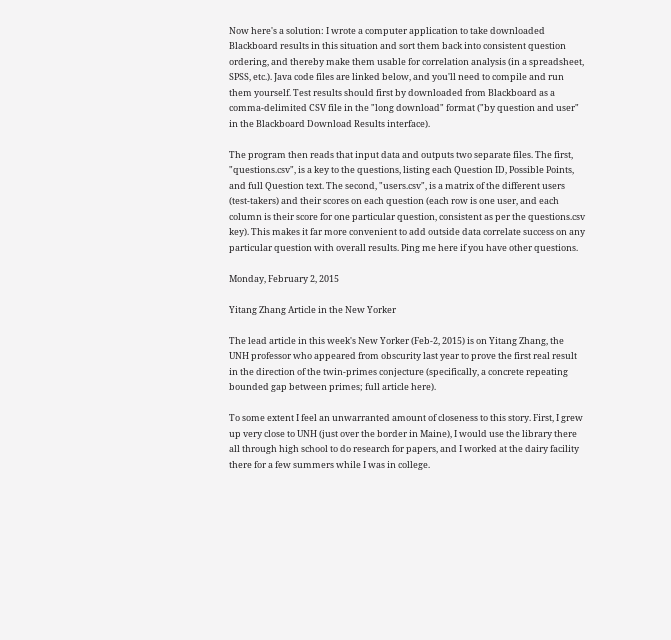Now here's a solution: I wrote a computer application to take downloaded Blackboard results in this situation and sort them back into consistent question ordering, and thereby make them usable for correlation analysis (in a spreadsheet, SPSS, etc.). Java code files are linked below, and you'll need to compile and run them yourself. Test results should first by downloaded from Blackboard as a comma-delimited CSV file in the "long download" format ("by question and user" in the Blackboard Download Results interface).

The program then reads that input data and outputs two separate files. The first, "questions.csv", is a key to the questions, listing each Question ID, Possible Points, and full Question text. The second, "users.csv", is a matrix of the different users (test-takers) and their scores on each question (each row is one user, and each column is their score for one particular question, consistent as per the questions.csv key). This makes it far more convenient to add outside data correlate success on any particular question with overall results. Ping me here if you have other questions.

Monday, February 2, 2015

Yitang Zhang Article in the New Yorker

The lead article in this week's New Yorker (Feb-2, 2015) is on Yitang Zhang, the UNH professor who appeared from obscurity last year to prove the first real result in the direction of the twin-primes conjecture (specifically, a concrete repeating bounded gap between primes; full article here).

To some extent I feel an unwarranted amount of closeness to this story. First, I grew up very close to UNH (just over the border in Maine), I would use the library there all through high school to do research for papers, and I worked at the dairy facility there for a few summers while I was in college.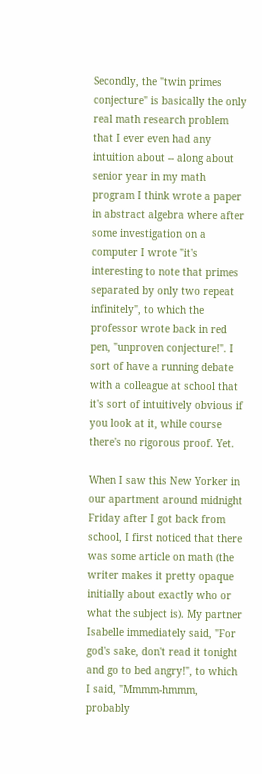Secondly, the "twin primes conjecture" is basically the only real math research problem that I ever even had any intuition about -- along about senior year in my math program I think wrote a paper in abstract algebra where after some investigation on a computer I wrote "it's interesting to note that primes separated by only two repeat infinitely", to which the professor wrote back in red pen, "unproven conjecture!". I sort of have a running debate with a colleague at school that it's sort of intuitively obvious if you look at it, while course there's no rigorous proof. Yet.

When I saw this New Yorker in our apartment around midnight Friday after I got back from school, I first noticed that there was some article on math (the writer makes it pretty opaque initially about exactly who or what the subject is). My partner Isabelle immediately said, "For god's sake, don't read it tonight and go to bed angry!", to which I said, "Mmmm-hmmm, probably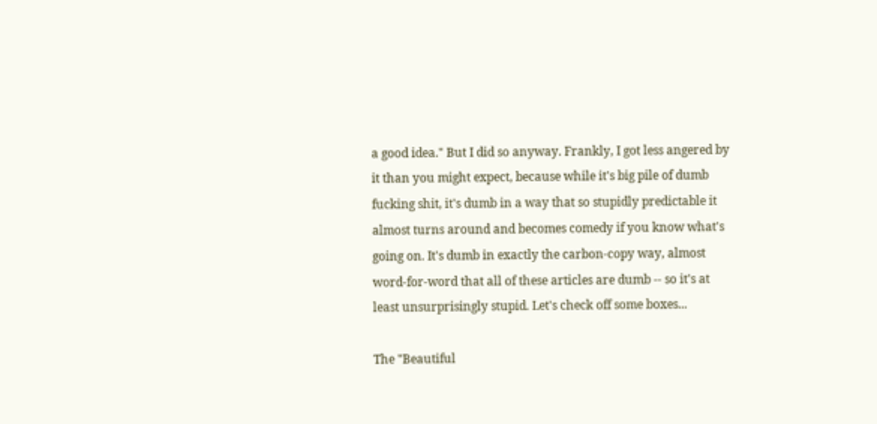a good idea." But I did so anyway. Frankly, I got less angered by it than you might expect, because while it's big pile of dumb fucking shit, it's dumb in a way that so stupidly predictable it almost turns around and becomes comedy if you know what's going on. It's dumb in exactly the carbon-copy way, almost word-for-word that all of these articles are dumb -- so it's at least unsurprisingly stupid. Let's check off some boxes...

The "Beautiful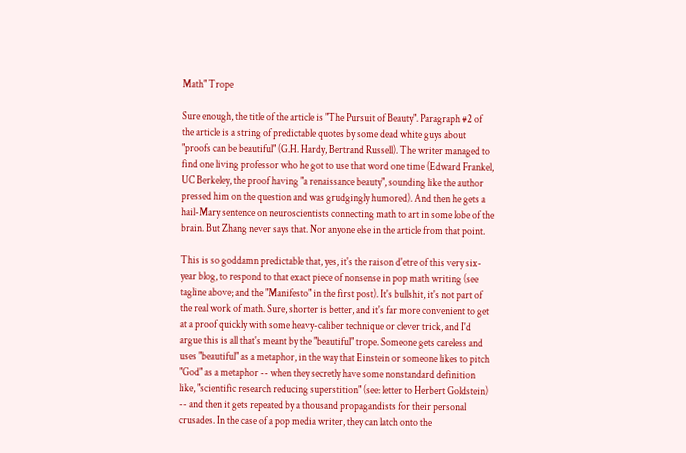Math" Trope

Sure enough, the title of the article is "The Pursuit of Beauty". Paragraph #2 of the article is a string of predictable quotes by some dead white guys about "proofs can be beautiful" (G.H. Hardy, Bertrand Russell). The writer managed to find one living professor who he got to use that word one time (Edward Frankel, UC Berkeley, the proof having "a renaissance beauty", sounding like the author pressed him on the question and was grudgingly humored). And then he gets a hail-Mary sentence on neuroscientists connecting math to art in some lobe of the brain. But Zhang never says that. Nor anyone else in the article from that point.

This is so goddamn predictable that, yes, it's the raison d'etre of this very six-year blog, to respond to that exact piece of nonsense in pop math writing (see tagline above; and the "Manifesto" in the first post). It's bullshit, it's not part of the real work of math. Sure, shorter is better, and it's far more convenient to get at a proof quickly with some heavy-caliber technique or clever trick, and I'd argue this is all that's meant by the "beautiful" trope. Someone gets careless and uses "beautiful" as a metaphor, in the way that Einstein or someone likes to pitch "God" as a metaphor -- when they secretly have some nonstandard definition like, "scientific research reducing superstition" (see: letter to Herbert Goldstein) -- and then it gets repeated by a thousand propagandists for their personal crusades. In the case of a pop media writer, they can latch onto the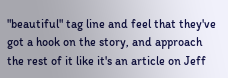"beautiful" tag line and feel that they've got a hook on the story, and approach the rest of it like it's an article on Jeff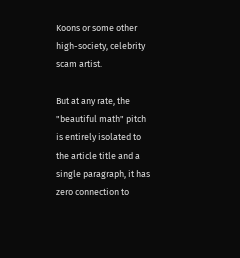Koons or some other high-society, celebrity scam artist.

But at any rate, the "beautiful math" pitch is entirely isolated to the article title and a single paragraph, it has zero connection to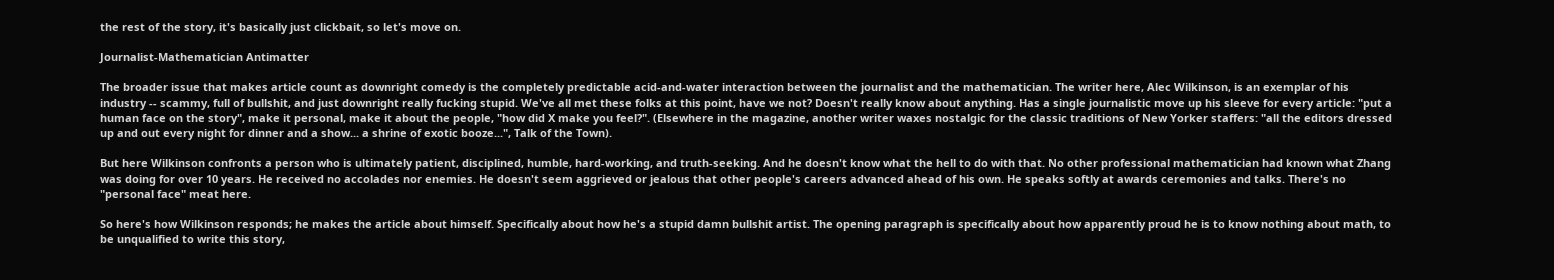the rest of the story, it's basically just clickbait, so let's move on.

Journalist-Mathematician Antimatter

The broader issue that makes article count as downright comedy is the completely predictable acid-and-water interaction between the journalist and the mathematician. The writer here, Alec Wilkinson, is an exemplar of his industry -- scammy, full of bullshit, and just downright really fucking stupid. We've all met these folks at this point, have we not? Doesn't really know about anything. Has a single journalistic move up his sleeve for every article: "put a human face on the story", make it personal, make it about the people, "how did X make you feel?". (Elsewhere in the magazine, another writer waxes nostalgic for the classic traditions of New Yorker staffers: "all the editors dressed up and out every night for dinner and a show... a shrine of exotic booze...", Talk of the Town).

But here Wilkinson confronts a person who is ultimately patient, disciplined, humble, hard-working, and truth-seeking. And he doesn't know what the hell to do with that. No other professional mathematician had known what Zhang was doing for over 10 years. He received no accolades nor enemies. He doesn't seem aggrieved or jealous that other people's careers advanced ahead of his own. He speaks softly at awards ceremonies and talks. There's no "personal face" meat here.

So here's how Wilkinson responds; he makes the article about himself. Specifically about how he's a stupid damn bullshit artist. The opening paragraph is specifically about how apparently proud he is to know nothing about math, to be unqualified to write this story,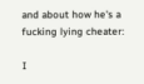and about how he's a fucking lying cheater:

I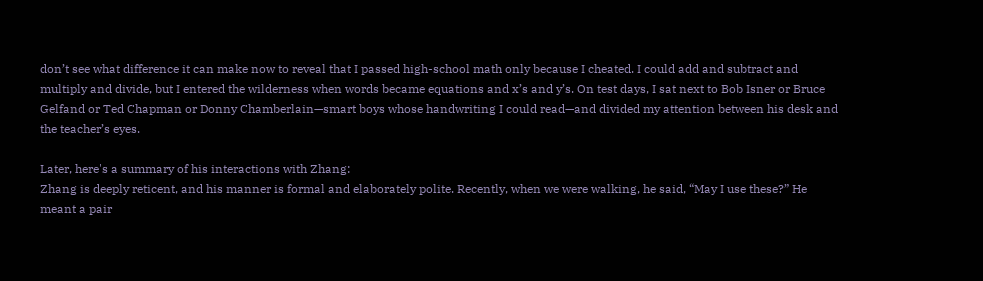don’t see what difference it can make now to reveal that I passed high-school math only because I cheated. I could add and subtract and multiply and divide, but I entered the wilderness when words became equations and x’s and y’s. On test days, I sat next to Bob Isner or Bruce Gelfand or Ted Chapman or Donny Chamberlain—smart boys whose handwriting I could read—and divided my attention between his desk and the teacher’s eyes.

Later, here's a summary of his interactions with Zhang:
Zhang is deeply reticent, and his manner is formal and elaborately polite. Recently, when we were walking, he said, “May I use these?” He meant a pair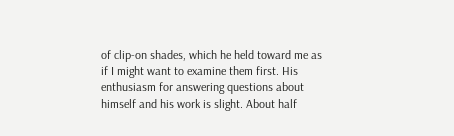of clip-on shades, which he held toward me as if I might want to examine them first. His enthusiasm for answering questions about himself and his work is slight. About half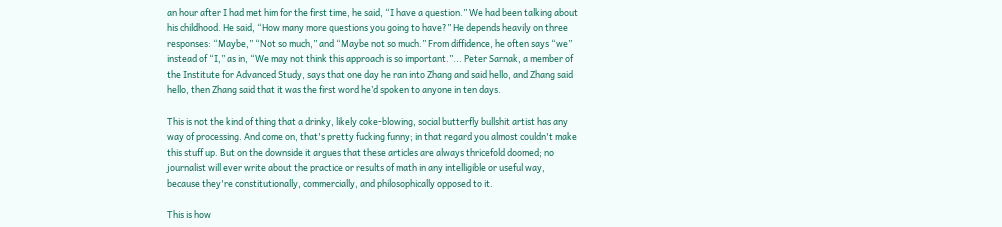an hour after I had met him for the first time, he said, “I have a question.” We had been talking about his childhood. He said, “How many more questions you going to have?” He depends heavily on three responses: “Maybe,” “Not so much,” and “Maybe not so much.” From diffidence, he often says “we” instead of “I,” as in, “We may not think this approach is so important.”... Peter Sarnak, a member of the Institute for Advanced Study, says that one day he ran into Zhang and said hello, and Zhang said hello, then Zhang said that it was the first word he’d spoken to anyone in ten days.

This is not the kind of thing that a drinky, likely coke-blowing, social butterfly bullshit artist has any way of processing. And come on, that's pretty fucking funny; in that regard you almost couldn't make this stuff up. But on the downside it argues that these articles are always thricefold doomed; no journalist will ever write about the practice or results of math in any intelligible or useful way, because they're constitutionally, commercially, and philosophically opposed to it.

This is how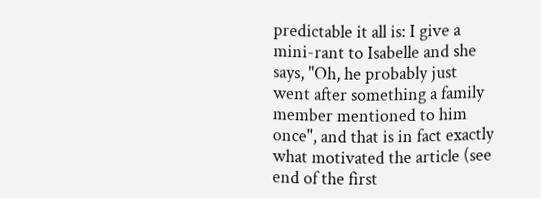predictable it all is: I give a mini-rant to Isabelle and she says, "Oh, he probably just went after something a family member mentioned to him once", and that is in fact exactly what motivated the article (see end of the first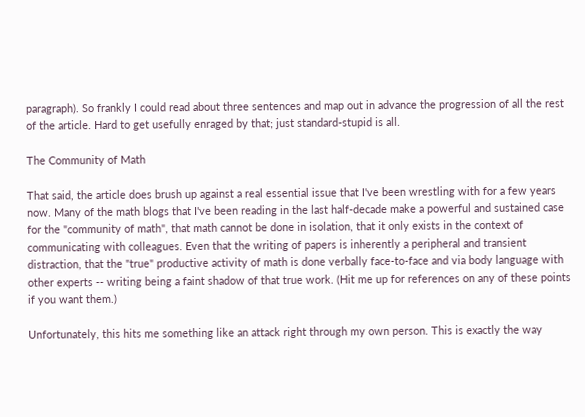paragraph). So frankly I could read about three sentences and map out in advance the progression of all the rest of the article. Hard to get usefully enraged by that; just standard-stupid is all.

The Community of Math

That said, the article does brush up against a real essential issue that I've been wrestling with for a few years now. Many of the math blogs that I've been reading in the last half-decade make a powerful and sustained case for the "community of math", that math cannot be done in isolation, that it only exists in the context of communicating with colleagues. Even that the writing of papers is inherently a peripheral and transient distraction, that the "true" productive activity of math is done verbally face-to-face and via body language with other experts -- writing being a faint shadow of that true work. (Hit me up for references on any of these points if you want them.)

Unfortunately, this hits me something like an attack right through my own person. This is exactly the way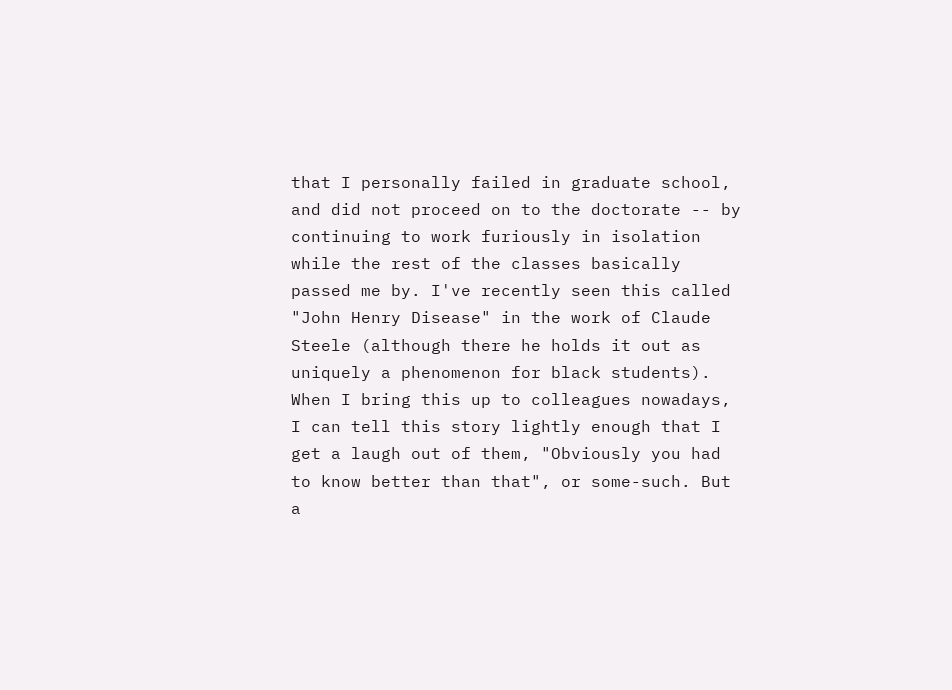that I personally failed in graduate school, and did not proceed on to the doctorate -- by continuing to work furiously in isolation while the rest of the classes basically passed me by. I've recently seen this called "John Henry Disease" in the work of Claude Steele (although there he holds it out as uniquely a phenomenon for black students). When I bring this up to colleagues nowadays, I can tell this story lightly enough that I get a laugh out of them, "Obviously you had to know better than that", or some-such. But a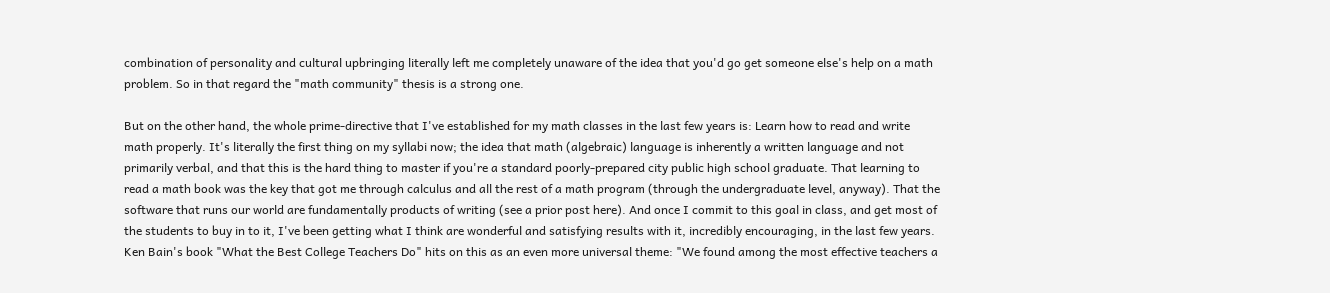combination of personality and cultural upbringing literally left me completely unaware of the idea that you'd go get someone else's help on a math problem. So in that regard the "math community" thesis is a strong one.

But on the other hand, the whole prime-directive that I've established for my math classes in the last few years is: Learn how to read and write math properly. It's literally the first thing on my syllabi now; the idea that math (algebraic) language is inherently a written language and not primarily verbal, and that this is the hard thing to master if you're a standard poorly-prepared city public high school graduate. That learning to read a math book was the key that got me through calculus and all the rest of a math program (through the undergraduate level, anyway). That the software that runs our world are fundamentally products of writing (see a prior post here). And once I commit to this goal in class, and get most of the students to buy in to it, I've been getting what I think are wonderful and satisfying results with it, incredibly encouraging, in the last few years. Ken Bain's book "What the Best College Teachers Do" hits on this as an even more universal theme: "We found among the most effective teachers a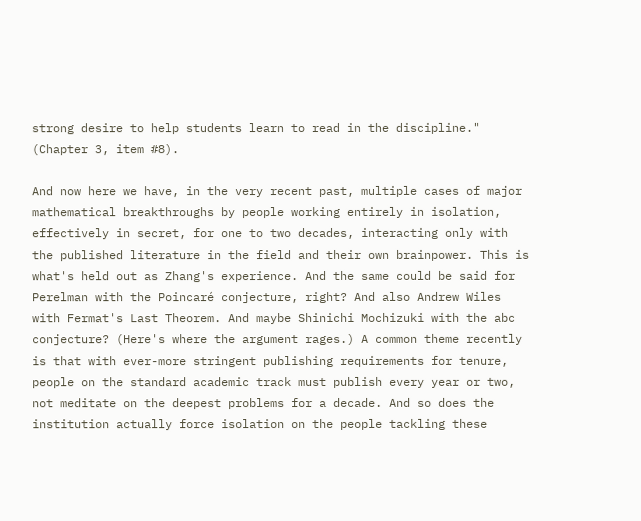strong desire to help students learn to read in the discipline." (Chapter 3, item #8).

And now here we have, in the very recent past, multiple cases of major mathematical breakthroughs by people working entirely in isolation, effectively in secret, for one to two decades, interacting only with the published literature in the field and their own brainpower. This is what's held out as Zhang's experience. And the same could be said for Perelman with the Poincaré conjecture, right? And also Andrew Wiles with Fermat's Last Theorem. And maybe Shinichi Mochizuki with the abc conjecture? (Here's where the argument rages.) A common theme recently is that with ever-more stringent publishing requirements for tenure, people on the standard academic track must publish every year or two, not meditate on the deepest problems for a decade. And so does the institution actually force isolation on the people tackling these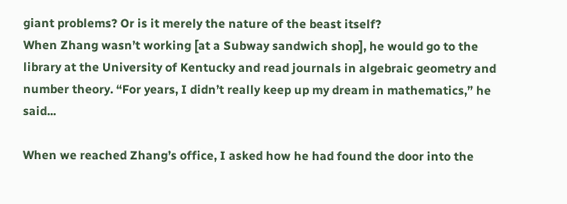giant problems? Or is it merely the nature of the beast itself?
When Zhang wasn’t working [at a Subway sandwich shop], he would go to the library at the University of Kentucky and read journals in algebraic geometry and number theory. “For years, I didn’t really keep up my dream in mathematics,” he said...

When we reached Zhang’s office, I asked how he had found the door into the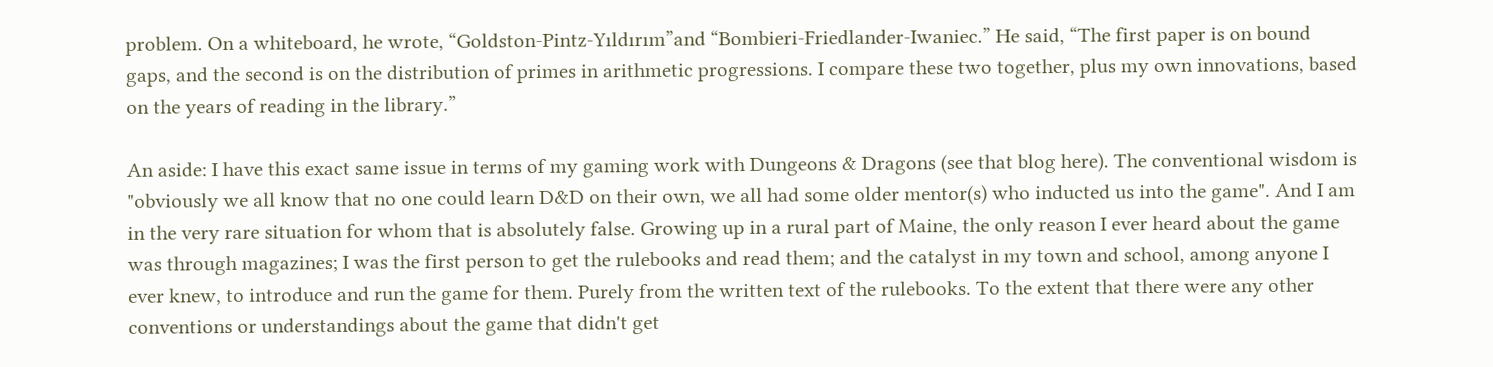problem. On a whiteboard, he wrote, “Goldston-Pintz-Yıldırım”and “Bombieri-Friedlander-Iwaniec.” He said, “The first paper is on bound gaps, and the second is on the distribution of primes in arithmetic progressions. I compare these two together, plus my own innovations, based on the years of reading in the library.”

An aside: I have this exact same issue in terms of my gaming work with Dungeons & Dragons (see that blog here). The conventional wisdom is "obviously we all know that no one could learn D&D on their own, we all had some older mentor(s) who inducted us into the game". And I am in the very rare situation for whom that is absolutely false. Growing up in a rural part of Maine, the only reason I ever heard about the game was through magazines; I was the first person to get the rulebooks and read them; and the catalyst in my town and school, among anyone I ever knew, to introduce and run the game for them. Purely from the written text of the rulebooks. To the extent that there were any other conventions or understandings about the game that didn't get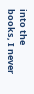into the books, I never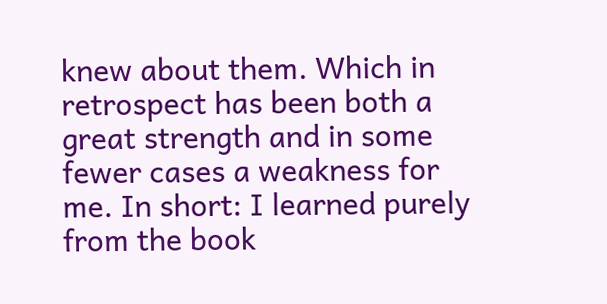knew about them. Which in retrospect has been both a great strength and in some fewer cases a weakness for me. In short: I learned purely from the book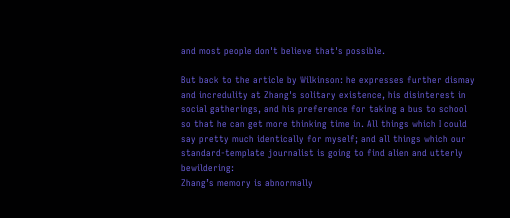and most people don't believe that's possible.

But back to the article by Wilkinson: he expresses further dismay and incredulity at Zhang's solitary existence, his disinterest in social gatherings, and his preference for taking a bus to school so that he can get more thinking time in. All things which I could say pretty much identically for myself; and all things which our standard-template journalist is going to find alien and utterly bewildering:
Zhang’s memory is abnormally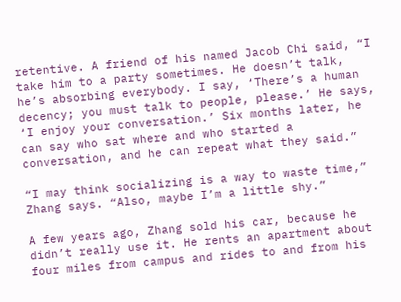retentive. A friend of his named Jacob Chi said, “I take him to a party sometimes. He doesn’t talk, he’s absorbing everybody. I say, ‘There’s a human decency; you must talk to people, please.’ He says, ‘I enjoy your conversation.’ Six months later, he can say who sat where and who started a conversation, and he can repeat what they said.”

“I may think socializing is a way to waste time,” Zhang says. “Also, maybe I’m a little shy.”

A few years ago, Zhang sold his car, because he didn’t really use it. He rents an apartment about four miles from campus and rides to and from his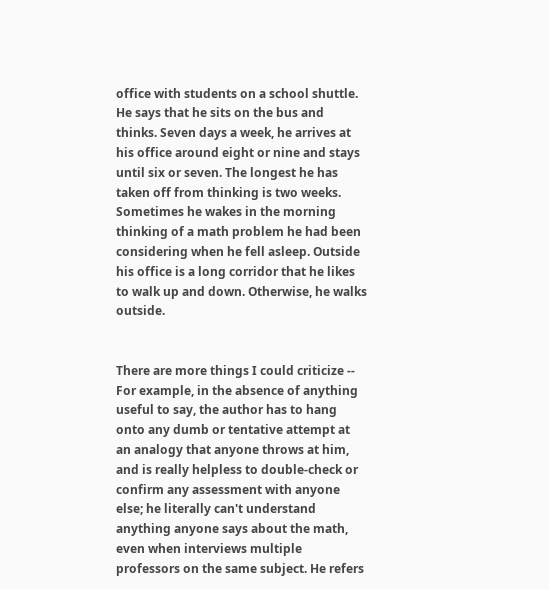office with students on a school shuttle. He says that he sits on the bus and thinks. Seven days a week, he arrives at his office around eight or nine and stays until six or seven. The longest he has taken off from thinking is two weeks. Sometimes he wakes in the morning thinking of a math problem he had been considering when he fell asleep. Outside his office is a long corridor that he likes to walk up and down. Otherwise, he walks outside.


There are more things I could criticize -- For example, in the absence of anything useful to say, the author has to hang onto any dumb or tentative attempt at an analogy that anyone throws at him, and is really helpless to double-check or confirm any assessment with anyone else; he literally can't understand anything anyone says about the math, even when interviews multiple professors on the same subject. He refers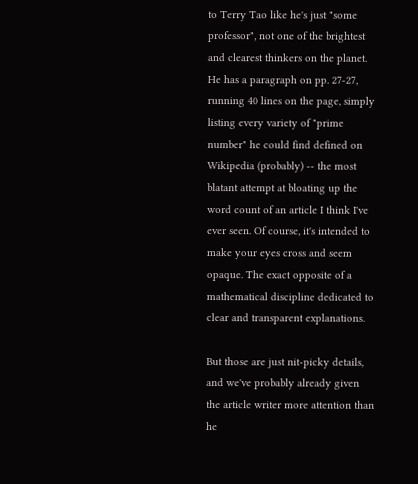to Terry Tao like he's just "some professor", not one of the brightest and clearest thinkers on the planet. He has a paragraph on pp. 27-27, running 40 lines on the page, simply listing every variety of "prime number" he could find defined on Wikipedia (probably) -- the most blatant attempt at bloating up the word count of an article I think I've ever seen. Of course, it's intended to make your eyes cross and seem opaque. The exact opposite of a mathematical discipline dedicated to clear and transparent explanations.

But those are just nit-picky details, and we've probably already given the article writer more attention than he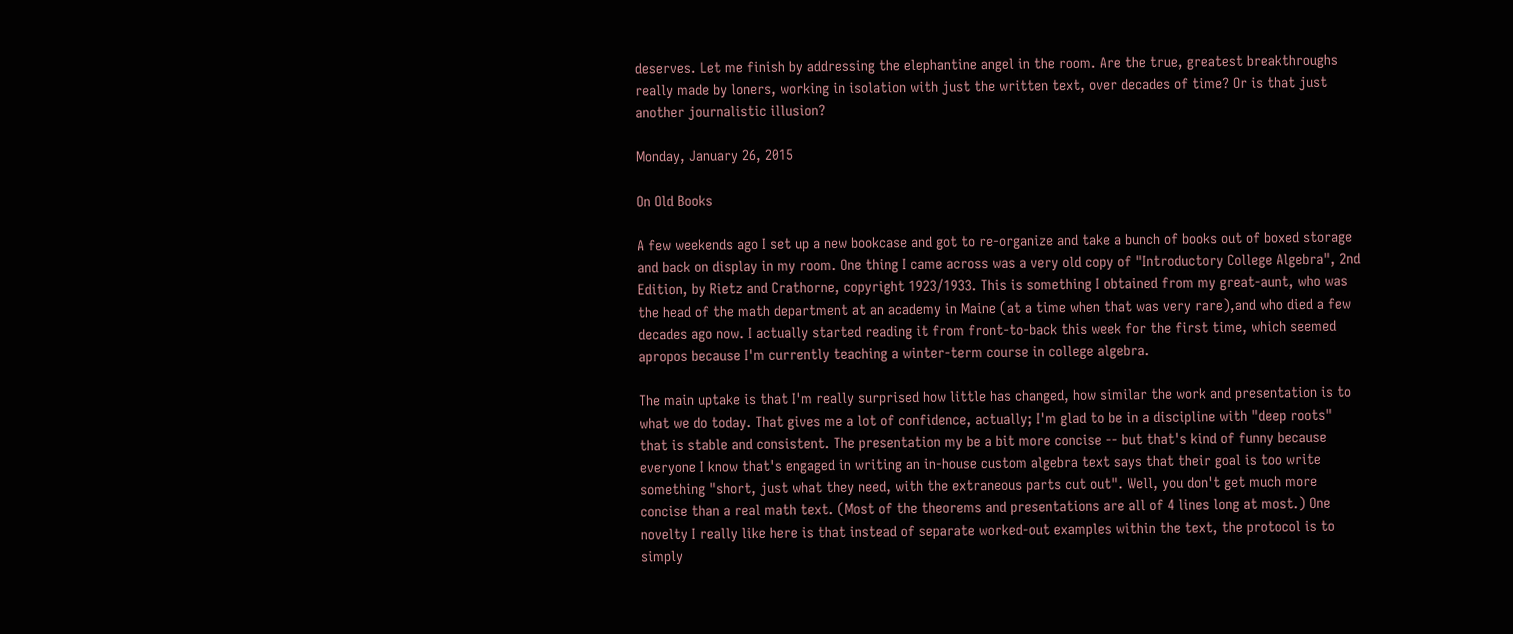deserves. Let me finish by addressing the elephantine angel in the room. Are the true, greatest breakthroughs really made by loners, working in isolation with just the written text, over decades of time? Or is that just another journalistic illusion?

Monday, January 26, 2015

On Old Books

A few weekends ago I set up a new bookcase and got to re-organize and take a bunch of books out of boxed storage and back on display in my room. One thing I came across was a very old copy of "Introductory College Algebra", 2nd Edition, by Rietz and Crathorne, copyright 1923/1933. This is something I obtained from my great-aunt, who was the head of the math department at an academy in Maine (at a time when that was very rare),and who died a few decades ago now. I actually started reading it from front-to-back this week for the first time, which seemed apropos because I'm currently teaching a winter-term course in college algebra.

The main uptake is that I'm really surprised how little has changed, how similar the work and presentation is to what we do today. That gives me a lot of confidence, actually; I'm glad to be in a discipline with "deep roots" that is stable and consistent. The presentation my be a bit more concise -- but that's kind of funny because everyone I know that's engaged in writing an in-house custom algebra text says that their goal is too write something "short, just what they need, with the extraneous parts cut out". Well, you don't get much more concise than a real math text. (Most of the theorems and presentations are all of 4 lines long at most.) One novelty I really like here is that instead of separate worked-out examples within the text, the protocol is to simply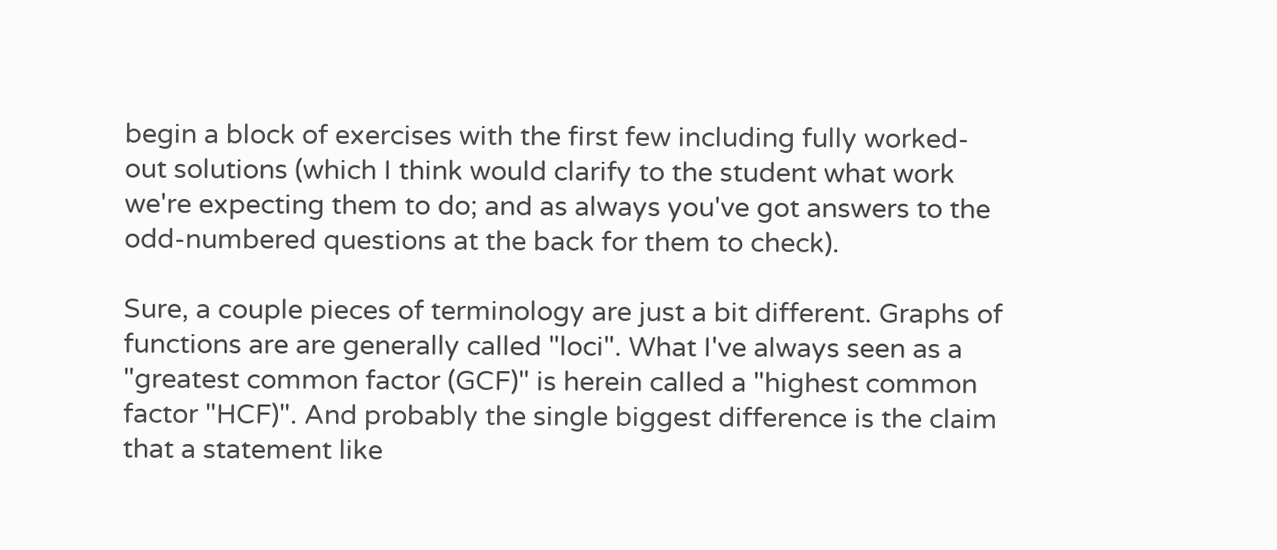begin a block of exercises with the first few including fully worked-out solutions (which I think would clarify to the student what work we're expecting them to do; and as always you've got answers to the odd-numbered questions at the back for them to check).

Sure, a couple pieces of terminology are just a bit different. Graphs of functions are are generally called "loci". What I've always seen as a "greatest common factor (GCF)" is herein called a "highest common factor "HCF)". And probably the single biggest difference is the claim that a statement like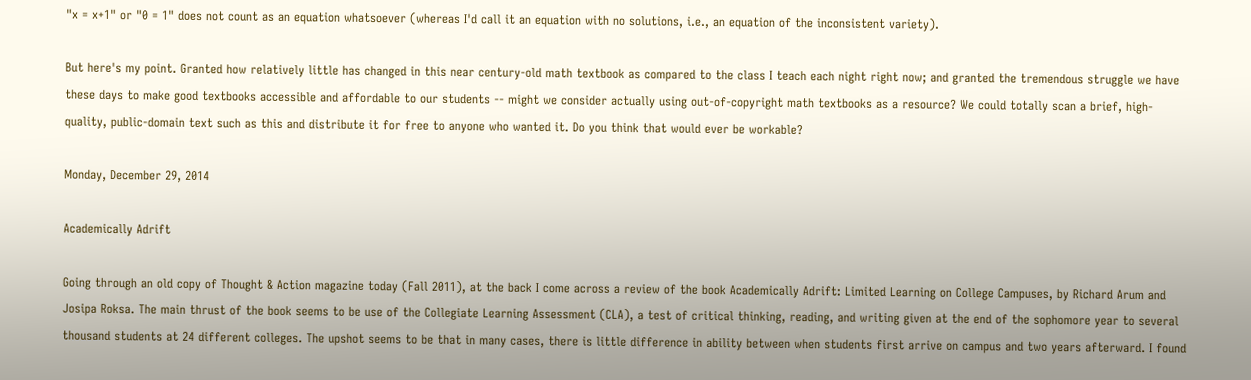"x = x+1" or "0 = 1" does not count as an equation whatsoever (whereas I'd call it an equation with no solutions, i.e., an equation of the inconsistent variety).

But here's my point. Granted how relatively little has changed in this near century-old math textbook as compared to the class I teach each night right now; and granted the tremendous struggle we have these days to make good textbooks accessible and affordable to our students -- might we consider actually using out-of-copyright math textbooks as a resource? We could totally scan a brief, high-quality, public-domain text such as this and distribute it for free to anyone who wanted it. Do you think that would ever be workable?

Monday, December 29, 2014

Academically Adrift

Going through an old copy of Thought & Action magazine today (Fall 2011), at the back I come across a review of the book Academically Adrift: Limited Learning on College Campuses, by Richard Arum and Josipa Roksa. The main thrust of the book seems to be use of the Collegiate Learning Assessment (CLA), a test of critical thinking, reading, and writing given at the end of the sophomore year to several thousand students at 24 different colleges. The upshot seems to be that in many cases, there is little difference in ability between when students first arrive on campus and two years afterward. I found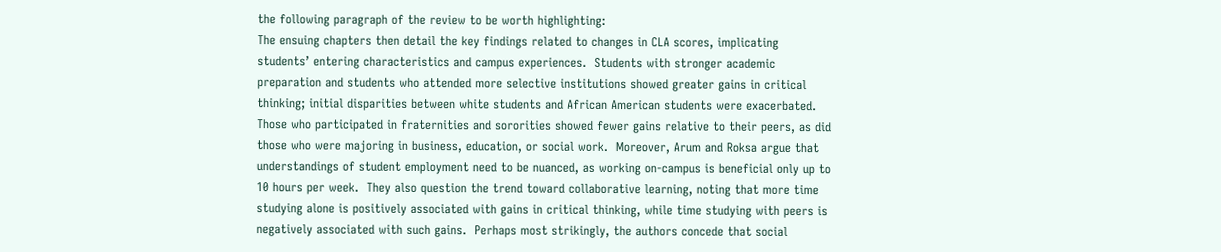the following paragraph of the review to be worth highlighting:
The ensuing chapters then detail the key findings related to changes in CLA scores, implicating students’ entering characteristics and campus experiences.  Students with stronger academic preparation and students who attended more selective institutions showed greater gains in critical thinking; initial disparities between white students and African American students were exacerbated.  Those who participated in fraternities and sororities showed fewer gains relative to their peers, as did those who were majoring in business, education, or social work.  Moreover, Arum and Roksa argue that understandings of student employment need to be nuanced, as working on-campus is beneficial only up to 10 hours per week.  They also question the trend toward collaborative learning, noting that more time studying alone is positively associated with gains in critical thinking, while time studying with peers is negatively associated with such gains.  Perhaps most strikingly, the authors concede that social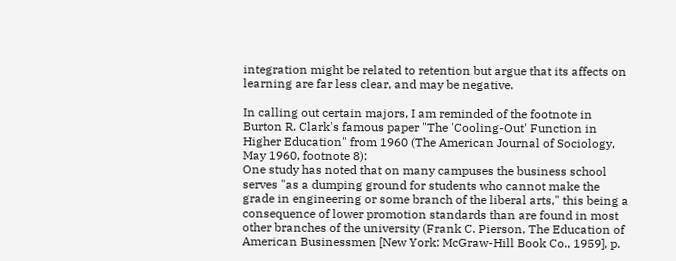integration might be related to retention but argue that its affects on learning are far less clear, and may be negative.

In calling out certain majors, I am reminded of the footnote in Burton R. Clark's famous paper "The 'Cooling-Out' Function in Higher Education" from 1960 (The American Journal of Sociology, May 1960, footnote 8):
One study has noted that on many campuses the business school serves "as a dumping ground for students who cannot make the grade in engineering or some branch of the liberal arts," this being a consequence of lower promotion standards than are found in most other branches of the university (Frank C. Pierson, The Education of American Businessmen [New York: McGraw-Hill Book Co., 1959], p.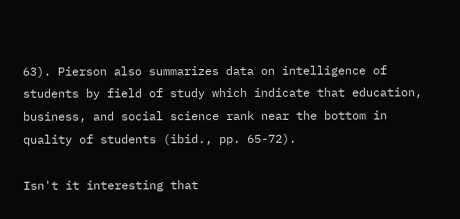63). Pierson also summarizes data on intelligence of students by field of study which indicate that education, business, and social science rank near the bottom in quality of students (ibid., pp. 65-72).

Isn't it interesting that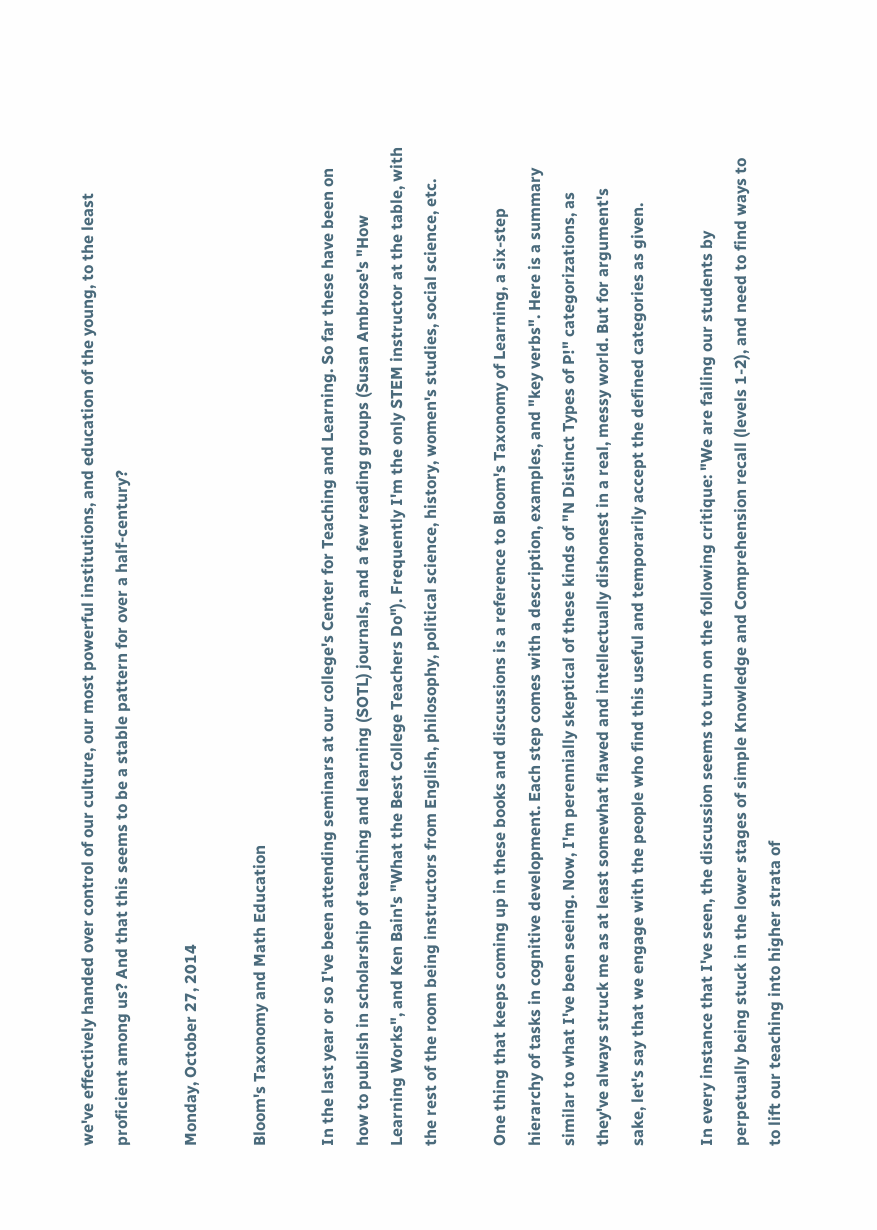we've effectively handed over control of our culture, our most powerful institutions, and education of the young, to the least proficient among us? And that this seems to be a stable pattern for over a half-century?

Monday, October 27, 2014

Bloom's Taxonomy and Math Education

In the last year or so I've been attending seminars at our college's Center for Teaching and Learning. So far these have been on how to publish in scholarship of teaching and learning (SOTL) journals, and a few reading groups (Susan Ambrose's "How Learning Works", and Ken Bain's "What the Best College Teachers Do"). Frequently I'm the only STEM instructor at the table, with the rest of the room being instructors from English, philosophy, political science, history, women's studies, social science, etc.

One thing that keeps coming up in these books and discussions is a reference to Bloom's Taxonomy of Learning, a six-step hierarchy of tasks in cognitive development. Each step comes with a description, examples, and "key verbs". Here is a summary similar to what I've been seeing. Now, I'm perennially skeptical of these kinds of "N Distinct Types of P!" categorizations, as they've always struck me as at least somewhat flawed and intellectually dishonest in a real, messy world. But for argument's sake, let's say that we engage with the people who find this useful and temporarily accept the defined categories as given.

In every instance that I've seen, the discussion seems to turn on the following critique: "We are failing our students by perpetually being stuck in the lower stages of simple Knowledge and Comprehension recall (levels 1-2), and need to find ways to to lift our teaching into higher strata of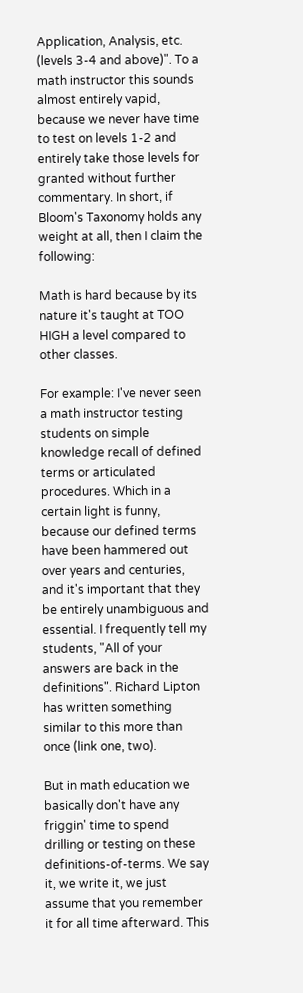Application, Analysis, etc. (levels 3-4 and above)". To a math instructor this sounds almost entirely vapid, because we never have time to test on levels 1-2 and entirely take those levels for granted without further commentary. In short, if Bloom's Taxonomy holds any weight at all, then I claim the following:

Math is hard because by its nature it's taught at TOO HIGH a level compared to other classes.

For example: I've never seen a math instructor testing students on simple knowledge recall of defined terms or articulated procedures. Which in a certain light is funny, because our defined terms have been hammered out over years and centuries, and it's important that they be entirely unambiguous and essential. I frequently tell my students, "All of your answers are back in the definitions". Richard Lipton has written something similar to this more than once (link one, two).

But in math education we basically don't have any friggin' time to spend drilling or testing on these definitions-of-terms. We say it, we write it, we just assume that you remember it for all time afterward. This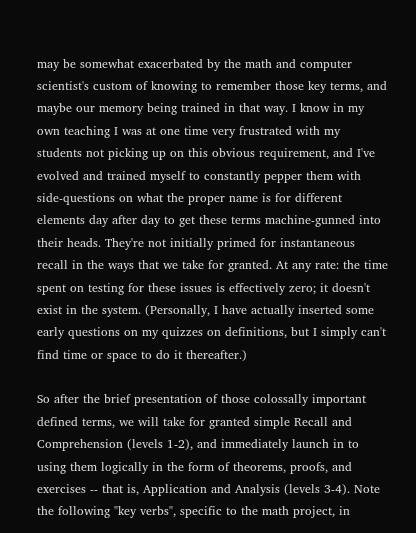may be somewhat exacerbated by the math and computer scientist's custom of knowing to remember those key terms, and maybe our memory being trained in that way. I know in my own teaching I was at one time very frustrated with my students not picking up on this obvious requirement, and I've evolved and trained myself to constantly pepper them with side-questions on what the proper name is for different elements day after day to get these terms machine-gunned into their heads. They're not initially primed for instantaneous recall in the ways that we take for granted. At any rate: the time spent on testing for these issues is effectively zero; it doesn't exist in the system. (Personally, I have actually inserted some early questions on my quizzes on definitions, but I simply can't find time or space to do it thereafter.)

So after the brief presentation of those colossally important defined terms, we will take for granted simple Recall and Comprehension (levels 1-2), and immediately launch in to using them logically in the form of theorems, proofs, and exercises -- that is, Application and Analysis (levels 3-4). Note the following "key verbs", specific to the math project, in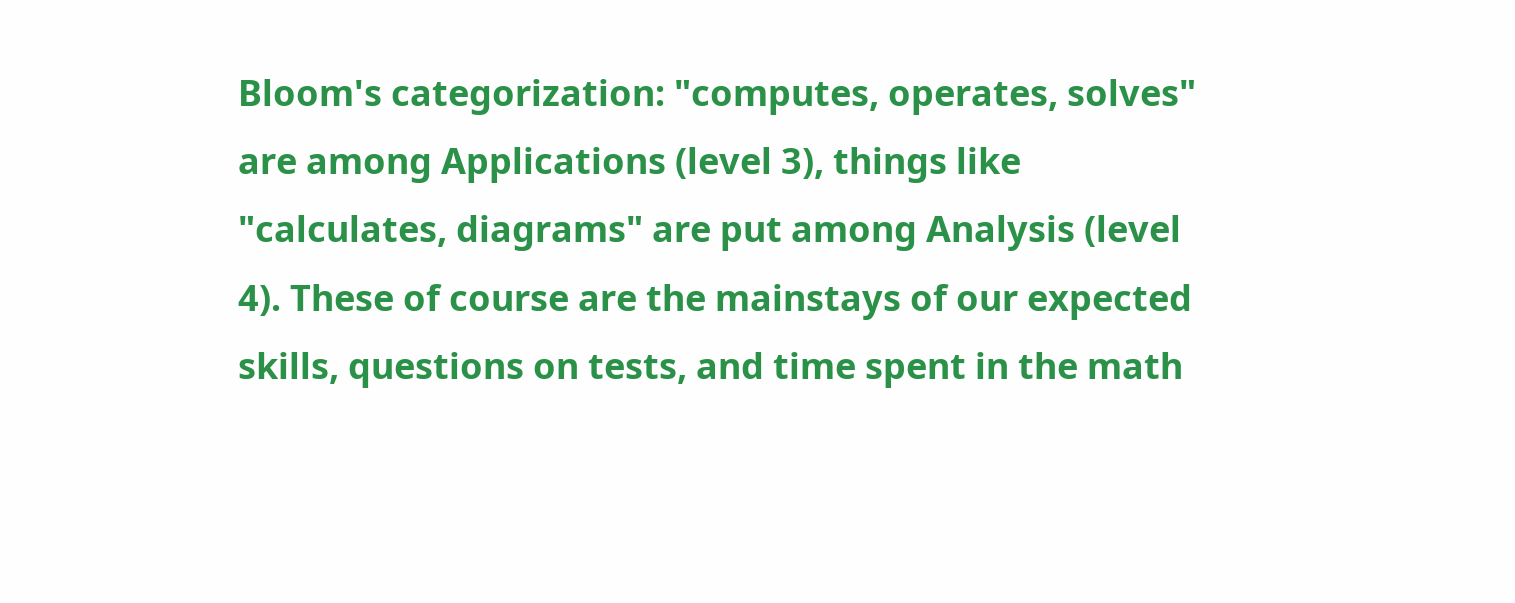Bloom's categorization: "computes, operates, solves" are among Applications (level 3), things like "calculates, diagrams" are put among Analysis (level 4). These of course are the mainstays of our expected skills, questions on tests, and time spent in the math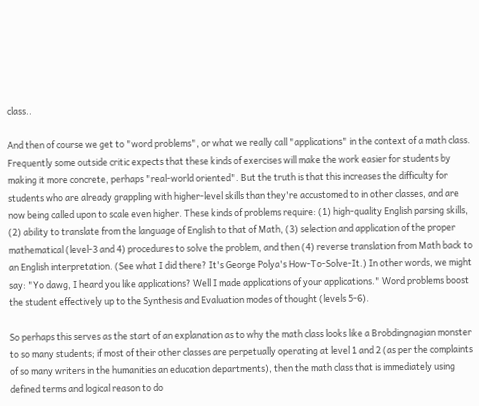class..

And then of course we get to "word problems", or what we really call "applications" in the context of a math class. Frequently some outside critic expects that these kinds of exercises will make the work easier for students by making it more concrete, perhaps "real-world oriented". But the truth is that this increases the difficulty for students who are already grappling with higher-level skills than they're accustomed to in other classes, and are now being called upon to scale even higher. These kinds of problems require: (1) high-quality English parsing skills, (2) ability to translate from the language of English to that of Math, (3) selection and application of the proper mathematical (level-3 and 4) procedures to solve the problem, and then (4) reverse translation from Math back to an English interpretation. (See what I did there? It's George Polya's How-To-Solve-It.) In other words, we might say: "Yo dawg, I heard you like applications? Well I made applications of your applications." Word problems boost the student effectively up to the Synthesis and Evaluation modes of thought (levels 5-6).

So perhaps this serves as the start of an explanation as to why the math class looks like a Brobdingnagian monster to so many students; if most of their other classes are perpetually operating at level 1 and 2 (as per the complaints of so many writers in the humanities an education departments), then the math class that is immediately using defined terms and logical reason to do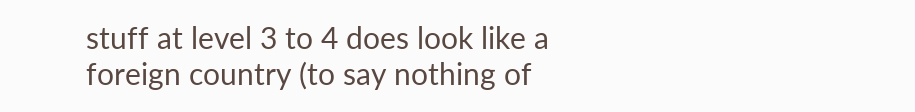stuff at level 3 to 4 does look like a foreign country (to say nothing of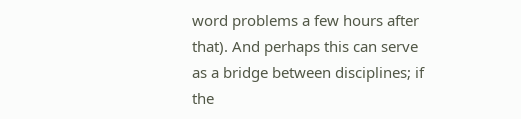word problems a few hours after that). And perhaps this can serve as a bridge between disciplines; if the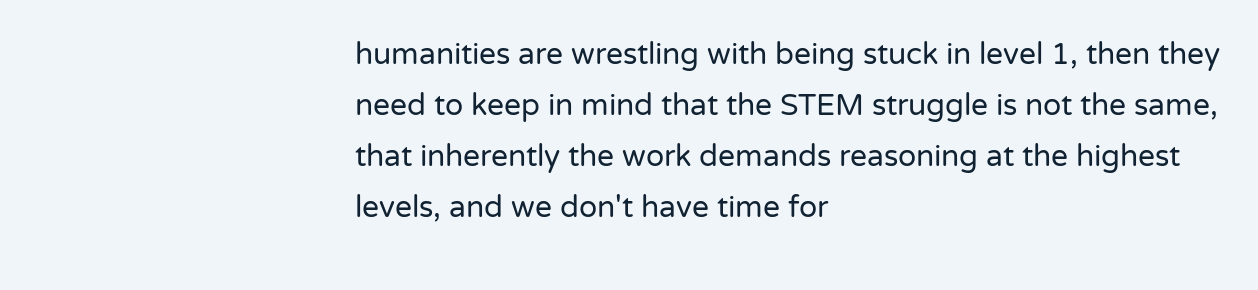humanities are wrestling with being stuck in level 1, then they need to keep in mind that the STEM struggle is not the same, that inherently the work demands reasoning at the highest levels, and we don't have time for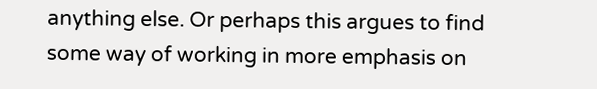anything else. Or perhaps this argues to find some way of working in more emphasis on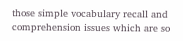those simple vocabulary recall and comprehension issues which are so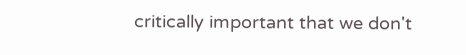critically important that we don't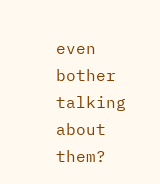even bother talking about them?